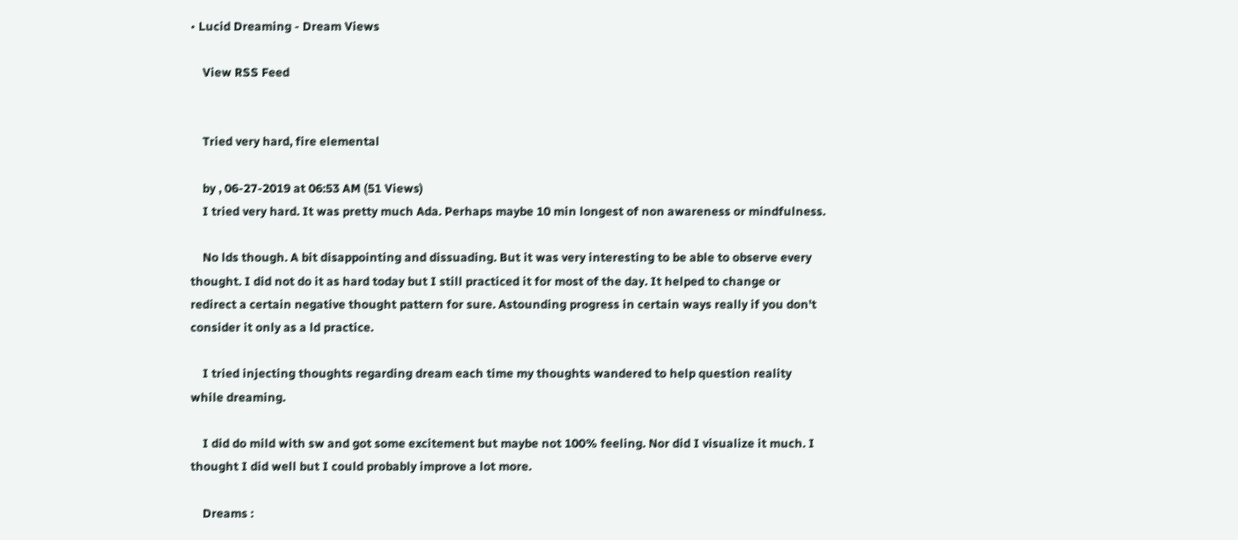• Lucid Dreaming - Dream Views

    View RSS Feed


    Tried very hard, fire elemental

    by , 06-27-2019 at 06:53 AM (51 Views)
    I tried very hard. It was pretty much Ada. Perhaps maybe 10 min longest of non awareness or mindfulness.

    No lds though. A bit disappointing and dissuading. But it was very interesting to be able to observe every thought. I did not do it as hard today but I still practiced it for most of the day. It helped to change or redirect a certain negative thought pattern for sure. Astounding progress in certain ways really if you don't consider it only as a ld practice.

    I tried injecting thoughts regarding dream each time my thoughts wandered to help question reality while dreaming.

    I did do mild with sw and got some excitement but maybe not 100% feeling. Nor did I visualize it much. I thought I did well but I could probably improve a lot more.

    Dreams :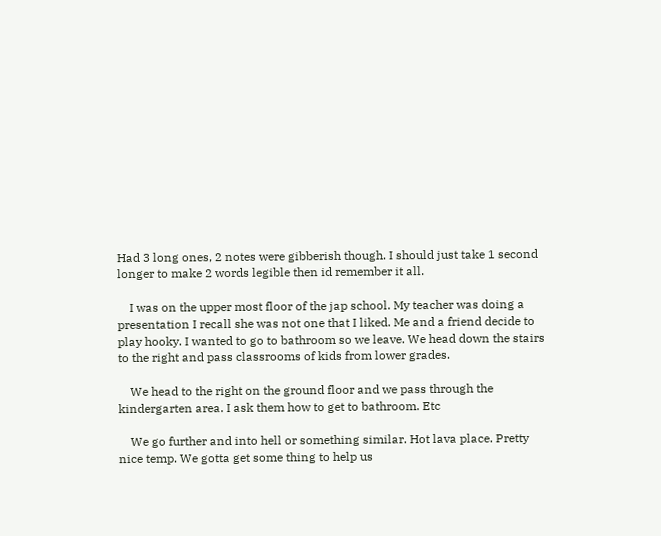Had 3 long ones, 2 notes were gibberish though. I should just take 1 second longer to make 2 words legible then id remember it all.

    I was on the upper most floor of the jap school. My teacher was doing a presentation I recall she was not one that I liked. Me and a friend decide to play hooky. I wanted to go to bathroom so we leave. We head down the stairs to the right and pass classrooms of kids from lower grades.

    We head to the right on the ground floor and we pass through the kindergarten area. I ask them how to get to bathroom. Etc

    We go further and into hell or something similar. Hot lava place. Pretty nice temp. We gotta get some thing to help us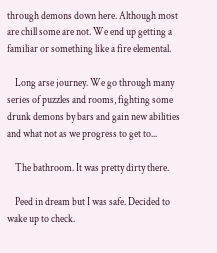through demons down here. Although most are chill some are not. We end up getting a familiar or something like a fire elemental.

    Long arse journey. We go through many series of puzzles and rooms, fighting some drunk demons by bars and gain new abilities and what not as we progress to get to...

    The bathroom. It was pretty dirty there.

    Peed in dream but I was safe. Decided to wake up to check.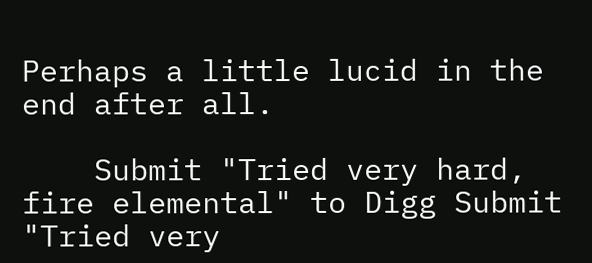Perhaps a little lucid in the end after all.

    Submit "Tried very hard, fire elemental" to Digg Submit "Tried very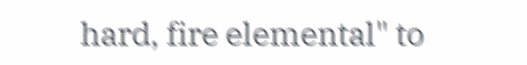hard, fire elemental" to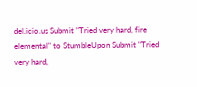del.icio.us Submit "Tried very hard, fire elemental" to StumbleUpon Submit "Tried very hard,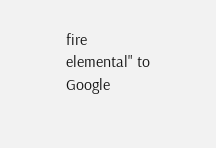fire elemental" to Google